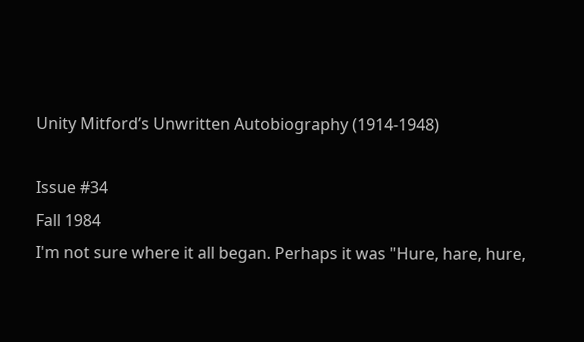Unity Mitford’s Unwritten Autobiography (1914-1948)

Issue #34
Fall 1984
I'm not sure where it all began. Perhaps it was "Hure, hare, hure,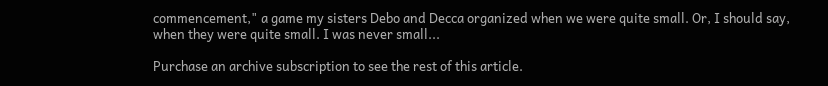commencement," a game my sisters Debo and Decca organized when we were quite small. Or, I should say, when they were quite small. I was never small...

Purchase an archive subscription to see the rest of this article.